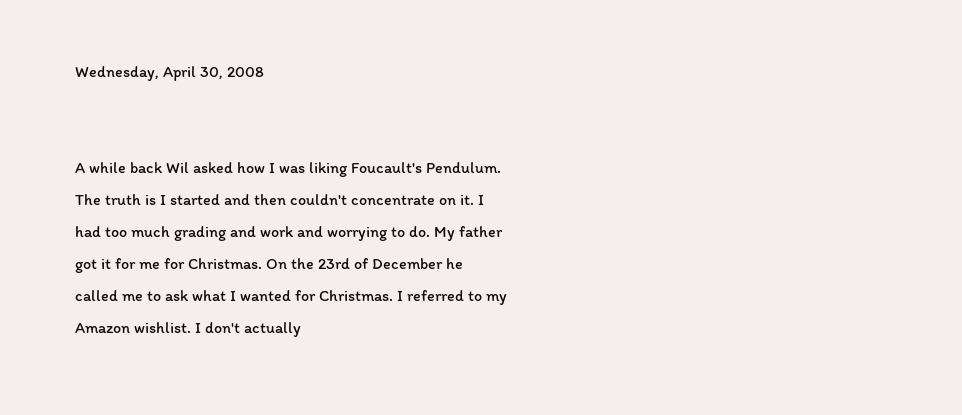Wednesday, April 30, 2008


A while back Wil asked how I was liking Foucault's Pendulum. The truth is I started and then couldn't concentrate on it. I had too much grading and work and worrying to do. My father got it for me for Christmas. On the 23rd of December he called me to ask what I wanted for Christmas. I referred to my Amazon wishlist. I don't actually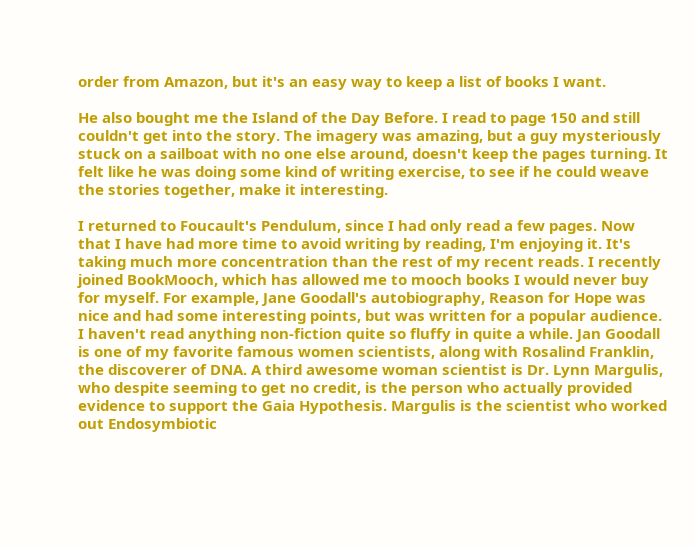order from Amazon, but it's an easy way to keep a list of books I want.

He also bought me the Island of the Day Before. I read to page 150 and still couldn't get into the story. The imagery was amazing, but a guy mysteriously stuck on a sailboat with no one else around, doesn't keep the pages turning. It felt like he was doing some kind of writing exercise, to see if he could weave the stories together, make it interesting.

I returned to Foucault's Pendulum, since I had only read a few pages. Now that I have had more time to avoid writing by reading, I'm enjoying it. It's taking much more concentration than the rest of my recent reads. I recently joined BookMooch, which has allowed me to mooch books I would never buy for myself. For example, Jane Goodall's autobiography, Reason for Hope was nice and had some interesting points, but was written for a popular audience. I haven't read anything non-fiction quite so fluffy in quite a while. Jan Goodall is one of my favorite famous women scientists, along with Rosalind Franklin, the discoverer of DNA. A third awesome woman scientist is Dr. Lynn Margulis, who despite seeming to get no credit, is the person who actually provided evidence to support the Gaia Hypothesis. Margulis is the scientist who worked out Endosymbiotic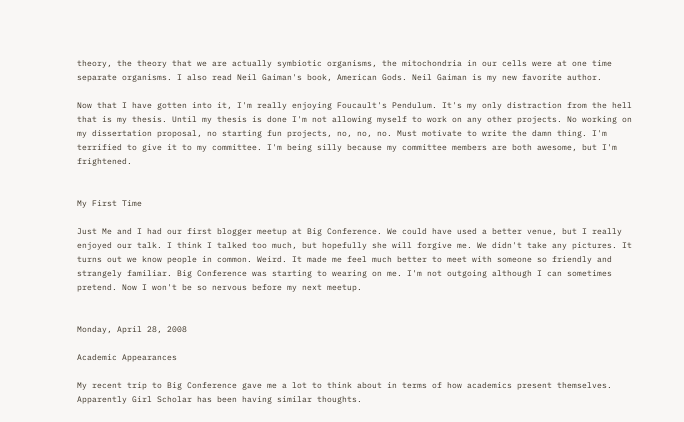theory, the theory that we are actually symbiotic organisms, the mitochondria in our cells were at one time separate organisms. I also read Neil Gaiman's book, American Gods. Neil Gaiman is my new favorite author.

Now that I have gotten into it, I'm really enjoying Foucault's Pendulum. It's my only distraction from the hell that is my thesis. Until my thesis is done I'm not allowing myself to work on any other projects. No working on my dissertation proposal, no starting fun projects, no, no, no. Must motivate to write the damn thing. I'm terrified to give it to my committee. I'm being silly because my committee members are both awesome, but I'm frightened.


My First Time

Just Me and I had our first blogger meetup at Big Conference. We could have used a better venue, but I really enjoyed our talk. I think I talked too much, but hopefully she will forgive me. We didn't take any pictures. It turns out we know people in common. Weird. It made me feel much better to meet with someone so friendly and strangely familiar. Big Conference was starting to wearing on me. I'm not outgoing although I can sometimes pretend. Now I won't be so nervous before my next meetup.


Monday, April 28, 2008

Academic Appearances

My recent trip to Big Conference gave me a lot to think about in terms of how academics present themselves. Apparently Girl Scholar has been having similar thoughts.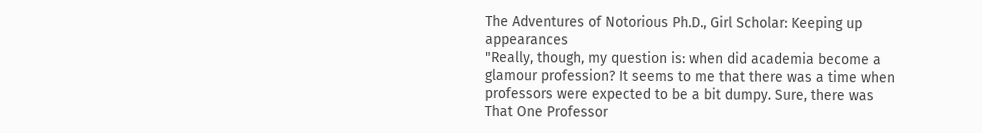The Adventures of Notorious Ph.D., Girl Scholar: Keeping up appearances
"Really, though, my question is: when did academia become a glamour profession? It seems to me that there was a time when professors were expected to be a bit dumpy. Sure, there was That One Professor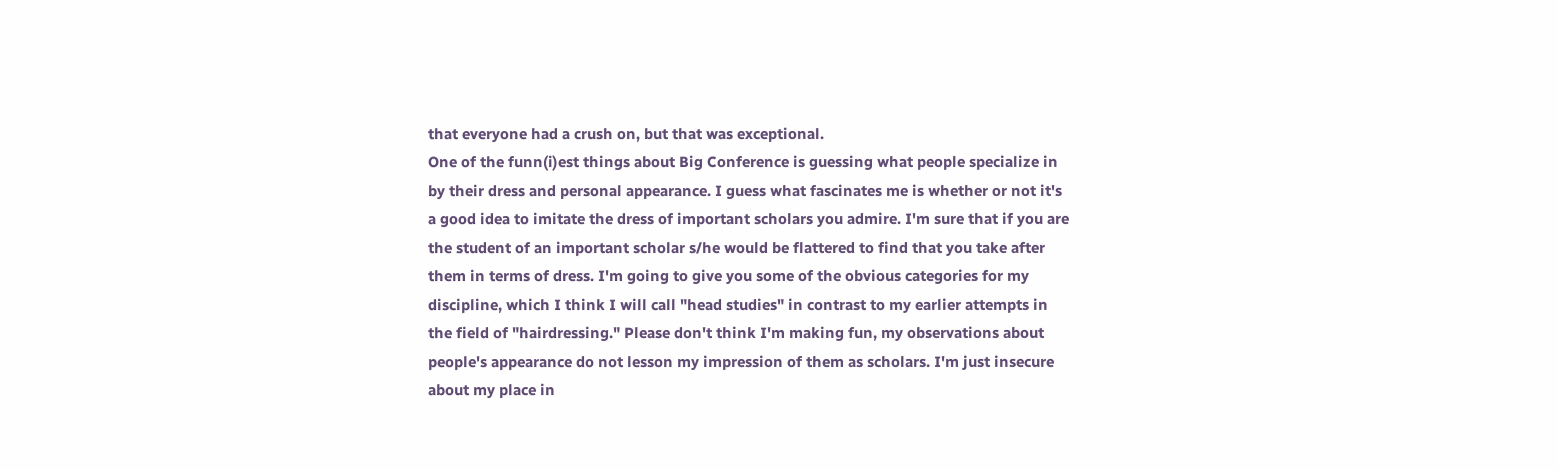that everyone had a crush on, but that was exceptional.
One of the funn(i)est things about Big Conference is guessing what people specialize in by their dress and personal appearance. I guess what fascinates me is whether or not it's a good idea to imitate the dress of important scholars you admire. I'm sure that if you are the student of an important scholar s/he would be flattered to find that you take after them in terms of dress. I'm going to give you some of the obvious categories for my discipline, which I think I will call "head studies" in contrast to my earlier attempts in the field of "hairdressing." Please don't think I'm making fun, my observations about people's appearance do not lesson my impression of them as scholars. I'm just insecure about my place in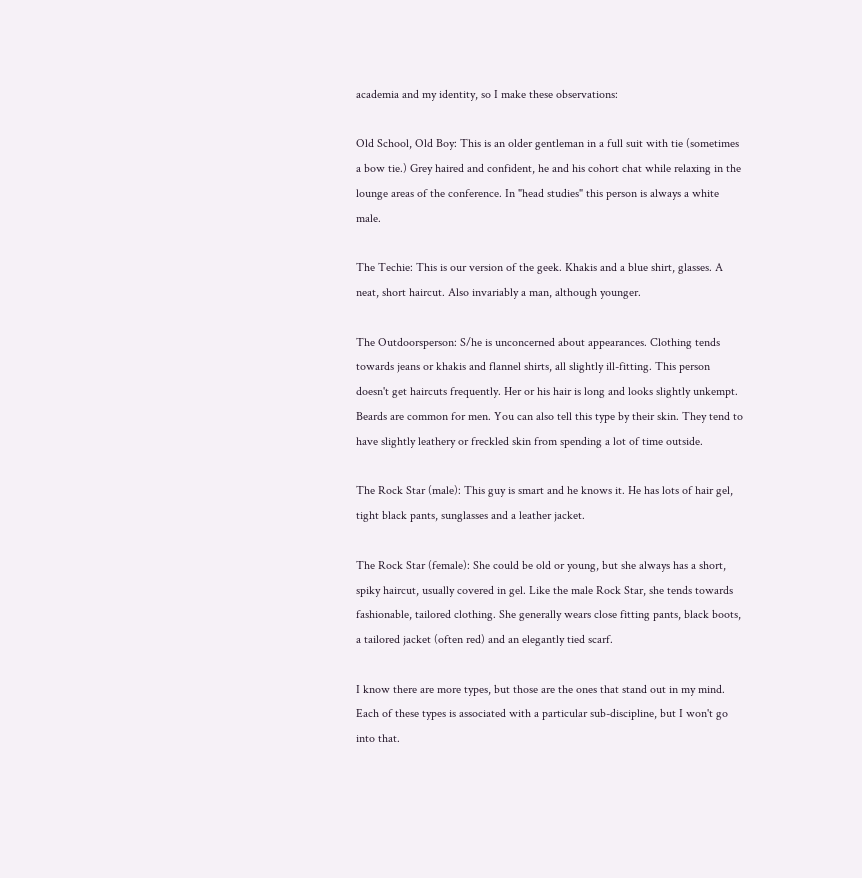academia and my identity, so I make these observations:

Old School, Old Boy: This is an older gentleman in a full suit with tie (sometimes a bow tie.) Grey haired and confident, he and his cohort chat while relaxing in the lounge areas of the conference. In "head studies" this person is always a white male.

The Techie: This is our version of the geek. Khakis and a blue shirt, glasses. A neat, short haircut. Also invariably a man, although younger.

The Outdoorsperson: S/he is unconcerned about appearances. Clothing tends towards jeans or khakis and flannel shirts, all slightly ill-fitting. This person doesn't get haircuts frequently. Her or his hair is long and looks slightly unkempt. Beards are common for men. You can also tell this type by their skin. They tend to have slightly leathery or freckled skin from spending a lot of time outside.

The Rock Star (male): This guy is smart and he knows it. He has lots of hair gel, tight black pants, sunglasses and a leather jacket.

The Rock Star (female): She could be old or young, but she always has a short, spiky haircut, usually covered in gel. Like the male Rock Star, she tends towards fashionable, tailored clothing. She generally wears close fitting pants, black boots, a tailored jacket (often red) and an elegantly tied scarf.

I know there are more types, but those are the ones that stand out in my mind. Each of these types is associated with a particular sub-discipline, but I won't go into that.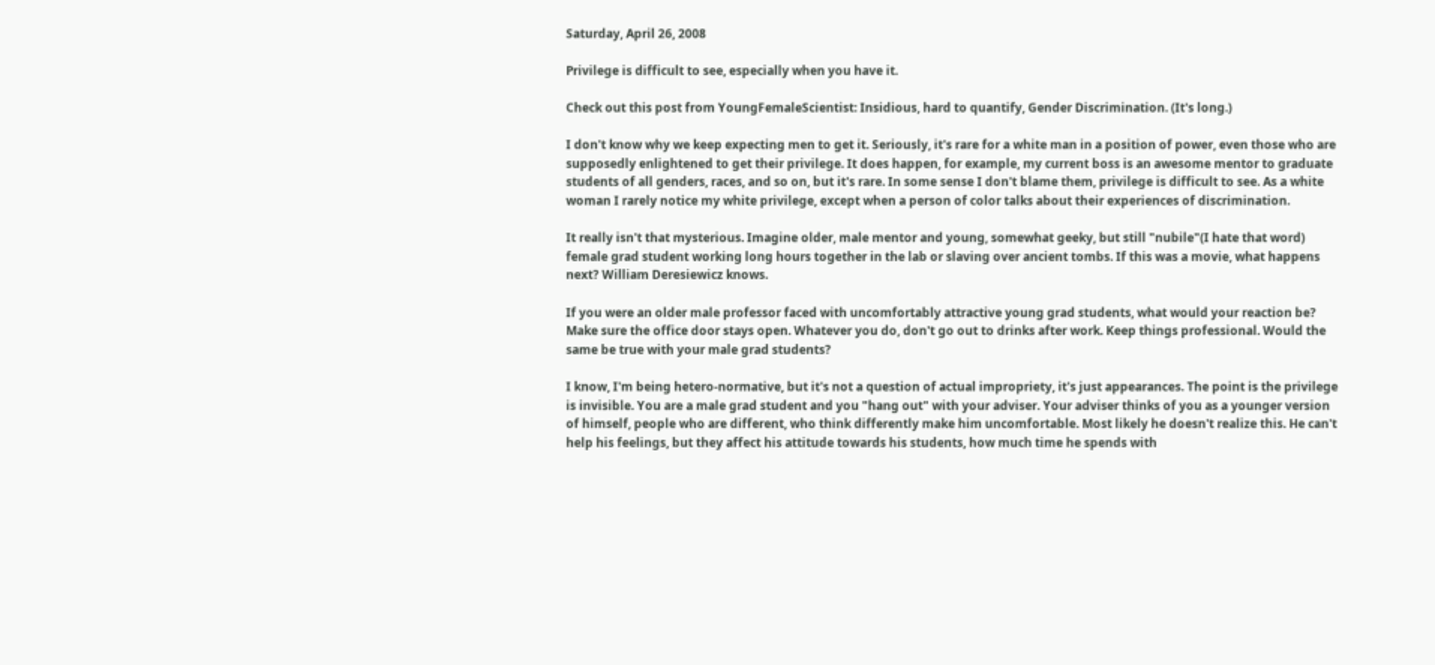Saturday, April 26, 2008

Privilege is difficult to see, especially when you have it.

Check out this post from YoungFemaleScientist: Insidious, hard to quantify, Gender Discrimination. (It's long.)

I don't know why we keep expecting men to get it. Seriously, it's rare for a white man in a position of power, even those who are supposedly enlightened to get their privilege. It does happen, for example, my current boss is an awesome mentor to graduate students of all genders, races, and so on, but it's rare. In some sense I don't blame them, privilege is difficult to see. As a white woman I rarely notice my white privilege, except when a person of color talks about their experiences of discrimination.

It really isn't that mysterious. Imagine older, male mentor and young, somewhat geeky, but still "nubile"(I hate that word) female grad student working long hours together in the lab or slaving over ancient tombs. If this was a movie, what happens next? William Deresiewicz knows.

If you were an older male professor faced with uncomfortably attractive young grad students, what would your reaction be? Make sure the office door stays open. Whatever you do, don't go out to drinks after work. Keep things professional. Would the same be true with your male grad students?

I know, I'm being hetero-normative, but it's not a question of actual impropriety, it's just appearances. The point is the privilege is invisible. You are a male grad student and you "hang out" with your adviser. Your adviser thinks of you as a younger version of himself, people who are different, who think differently make him uncomfortable. Most likely he doesn't realize this. He can't help his feelings, but they affect his attitude towards his students, how much time he spends with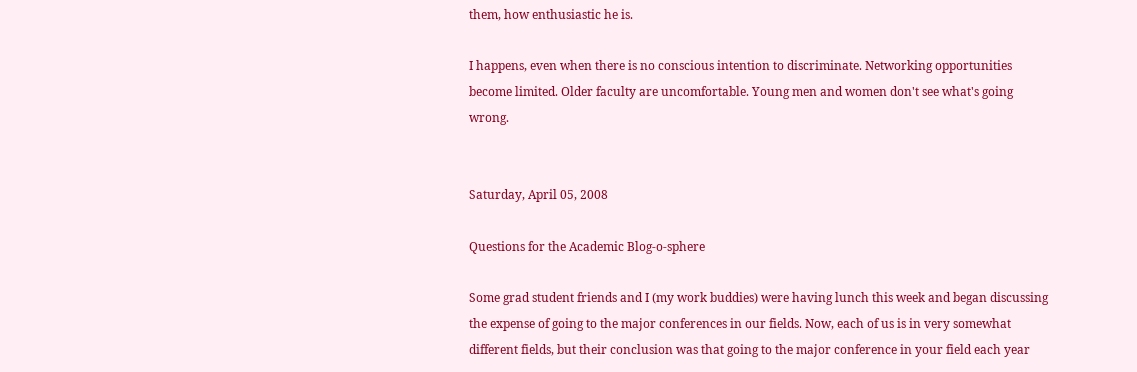them, how enthusiastic he is.

I happens, even when there is no conscious intention to discriminate. Networking opportunities become limited. Older faculty are uncomfortable. Young men and women don't see what's going wrong.


Saturday, April 05, 2008

Questions for the Academic Blog-o-sphere

Some grad student friends and I (my work buddies) were having lunch this week and began discussing the expense of going to the major conferences in our fields. Now, each of us is in very somewhat different fields, but their conclusion was that going to the major conference in your field each year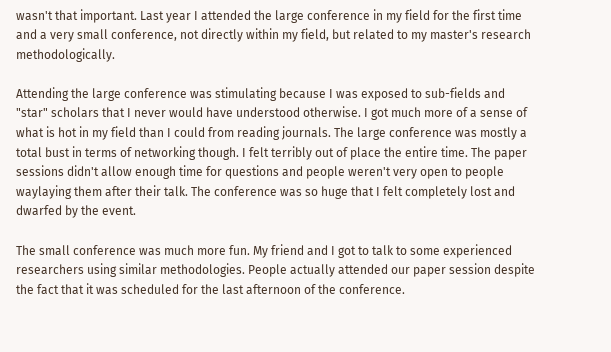wasn't that important. Last year I attended the large conference in my field for the first time and a very small conference, not directly within my field, but related to my master's research methodologically.

Attending the large conference was stimulating because I was exposed to sub-fields and "star" scholars that I never would have understood otherwise. I got much more of a sense of what is hot in my field than I could from reading journals. The large conference was mostly a total bust in terms of networking though. I felt terribly out of place the entire time. The paper sessions didn't allow enough time for questions and people weren't very open to people waylaying them after their talk. The conference was so huge that I felt completely lost and dwarfed by the event.

The small conference was much more fun. My friend and I got to talk to some experienced researchers using similar methodologies. People actually attended our paper session despite the fact that it was scheduled for the last afternoon of the conference.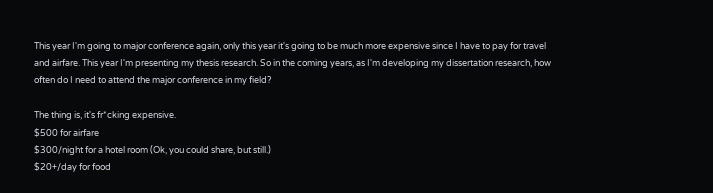This year I'm going to major conference again, only this year it's going to be much more expensive since I have to pay for travel and airfare. This year I'm presenting my thesis research. So in the coming years, as I'm developing my dissertation research, how often do I need to attend the major conference in my field?

The thing is, it's fr*cking expensive.
$500 for airfare
$300/night for a hotel room (Ok, you could share, but still.)
$20+/day for food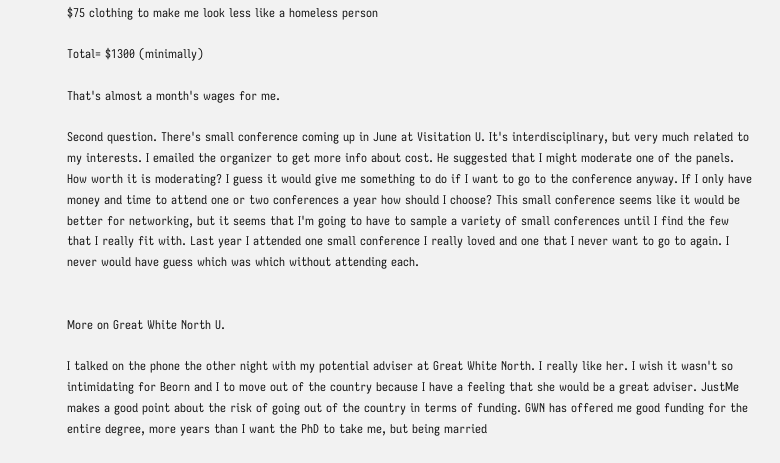$75 clothing to make me look less like a homeless person

Total= $1300 (minimally)

That's almost a month's wages for me.

Second question. There's small conference coming up in June at Visitation U. It's interdisciplinary, but very much related to my interests. I emailed the organizer to get more info about cost. He suggested that I might moderate one of the panels. How worth it is moderating? I guess it would give me something to do if I want to go to the conference anyway. If I only have money and time to attend one or two conferences a year how should I choose? This small conference seems like it would be better for networking, but it seems that I'm going to have to sample a variety of small conferences until I find the few that I really fit with. Last year I attended one small conference I really loved and one that I never want to go to again. I never would have guess which was which without attending each.


More on Great White North U.

I talked on the phone the other night with my potential adviser at Great White North. I really like her. I wish it wasn't so intimidating for Beorn and I to move out of the country because I have a feeling that she would be a great adviser. JustMe makes a good point about the risk of going out of the country in terms of funding. GWN has offered me good funding for the entire degree, more years than I want the PhD to take me, but being married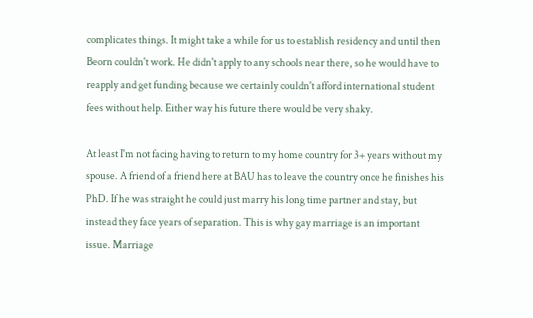complicates things. It might take a while for us to establish residency and until then Beorn couldn't work. He didn't apply to any schools near there, so he would have to reapply and get funding because we certainly couldn't afford international student fees without help. Either way his future there would be very shaky.

At least I'm not facing having to return to my home country for 3+ years without my spouse. A friend of a friend here at BAU has to leave the country once he finishes his PhD. If he was straight he could just marry his long time partner and stay, but instead they face years of separation. This is why gay marriage is an important issue. Marriage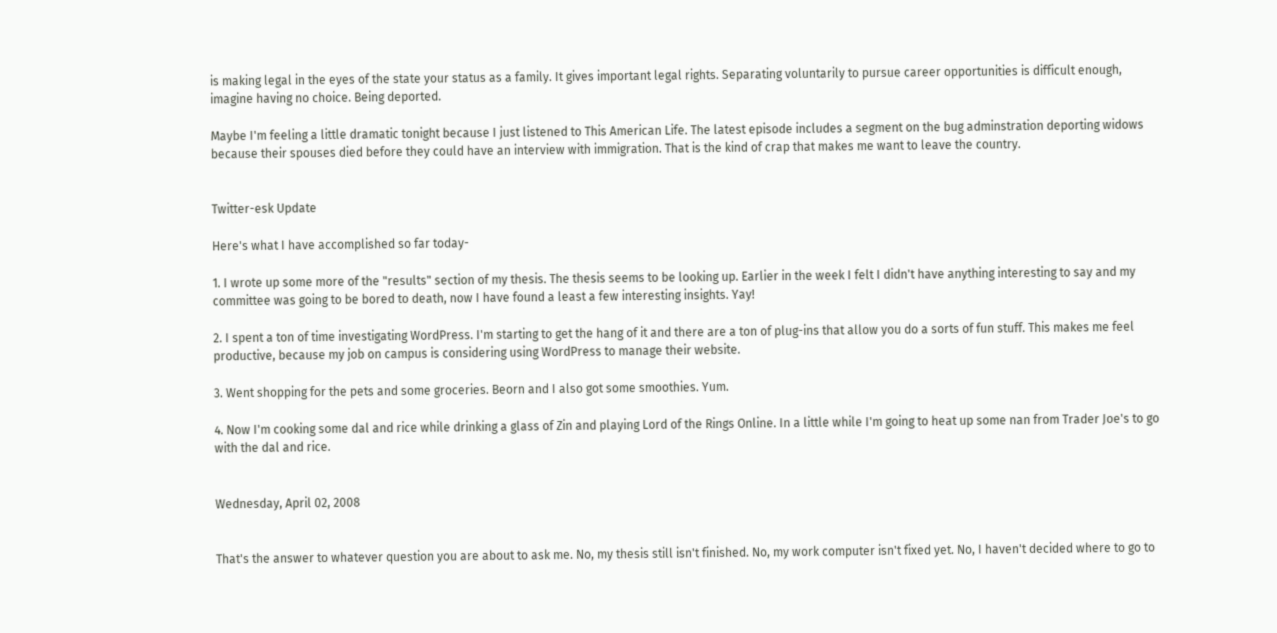is making legal in the eyes of the state your status as a family. It gives important legal rights. Separating voluntarily to pursue career opportunities is difficult enough, imagine having no choice. Being deported.

Maybe I'm feeling a little dramatic tonight because I just listened to This American Life. The latest episode includes a segment on the bug adminstration deporting widows because their spouses died before they could have an interview with immigration. That is the kind of crap that makes me want to leave the country.


Twitter-esk Update

Here's what I have accomplished so far today-

1. I wrote up some more of the "results" section of my thesis. The thesis seems to be looking up. Earlier in the week I felt I didn't have anything interesting to say and my committee was going to be bored to death, now I have found a least a few interesting insights. Yay!

2. I spent a ton of time investigating WordPress. I'm starting to get the hang of it and there are a ton of plug-ins that allow you do a sorts of fun stuff. This makes me feel productive, because my job on campus is considering using WordPress to manage their website.

3. Went shopping for the pets and some groceries. Beorn and I also got some smoothies. Yum.

4. Now I'm cooking some dal and rice while drinking a glass of Zin and playing Lord of the Rings Online. In a little while I'm going to heat up some nan from Trader Joe's to go with the dal and rice.


Wednesday, April 02, 2008


That's the answer to whatever question you are about to ask me. No, my thesis still isn't finished. No, my work computer isn't fixed yet. No, I haven't decided where to go to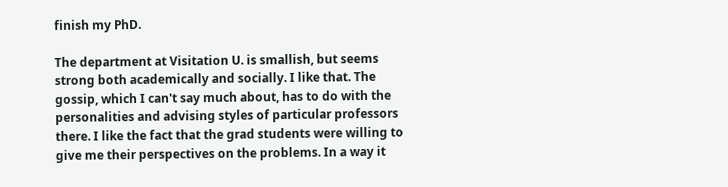finish my PhD.

The department at Visitation U. is smallish, but seems strong both academically and socially. I like that. The gossip, which I can't say much about, has to do with the personalities and advising styles of particular professors there. I like the fact that the grad students were willing to give me their perspectives on the problems. In a way it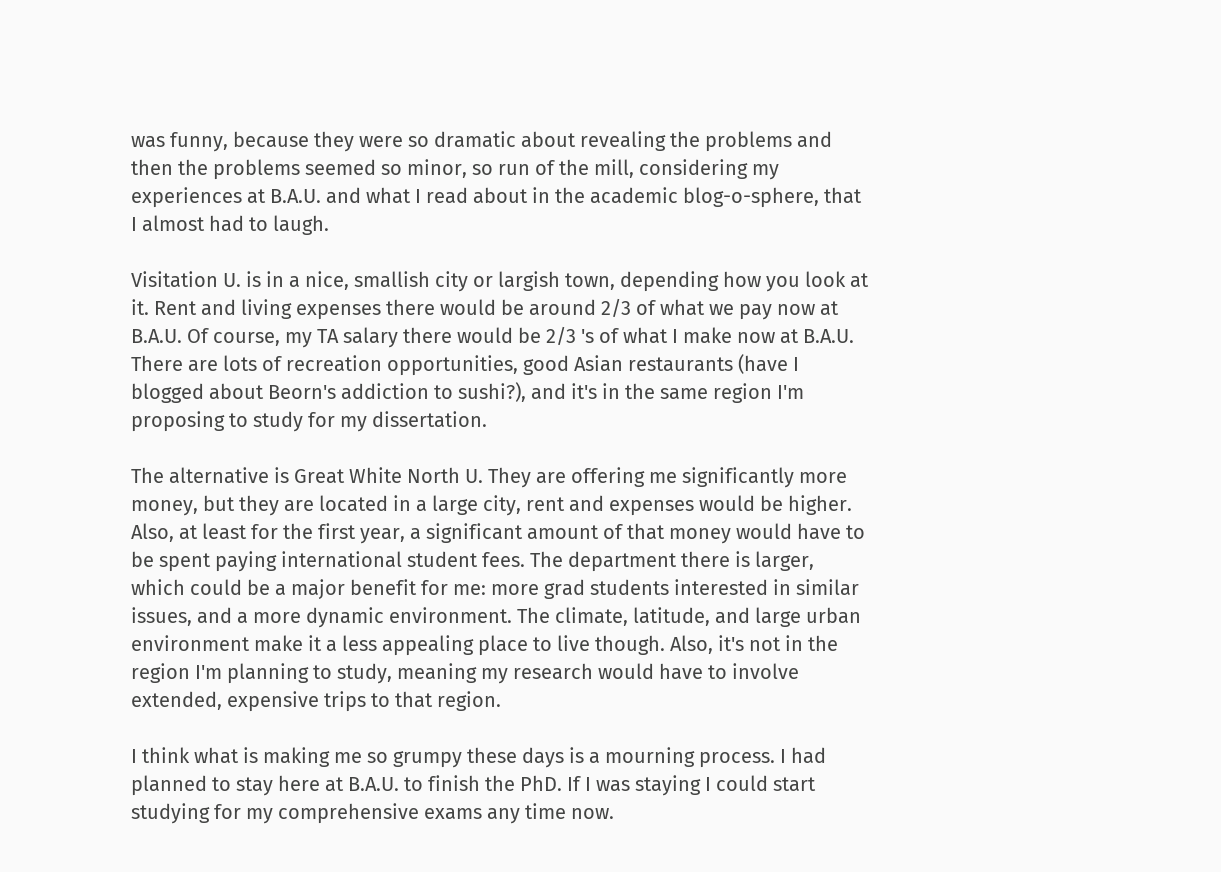was funny, because they were so dramatic about revealing the problems and then the problems seemed so minor, so run of the mill, considering my experiences at B.A.U. and what I read about in the academic blog-o-sphere, that I almost had to laugh.

Visitation U. is in a nice, smallish city or largish town, depending how you look at it. Rent and living expenses there would be around 2/3 of what we pay now at B.A.U. Of course, my TA salary there would be 2/3 's of what I make now at B.A.U. There are lots of recreation opportunities, good Asian restaurants (have I blogged about Beorn's addiction to sushi?), and it's in the same region I'm proposing to study for my dissertation.

The alternative is Great White North U. They are offering me significantly more money, but they are located in a large city, rent and expenses would be higher. Also, at least for the first year, a significant amount of that money would have to be spent paying international student fees. The department there is larger, which could be a major benefit for me: more grad students interested in similar issues, and a more dynamic environment. The climate, latitude, and large urban environment make it a less appealing place to live though. Also, it's not in the region I'm planning to study, meaning my research would have to involve extended, expensive trips to that region.

I think what is making me so grumpy these days is a mourning process. I had planned to stay here at B.A.U. to finish the PhD. If I was staying I could start studying for my comprehensive exams any time now.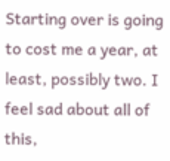Starting over is going to cost me a year, at least, possibly two. I feel sad about all of this,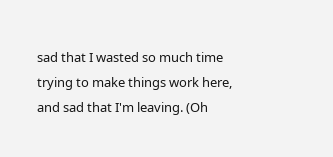sad that I wasted so much time trying to make things work here, and sad that I'm leaving. (Oh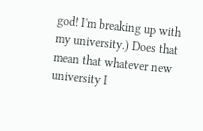god! I'm breaking up with my university.) Does that mean that whatever new university I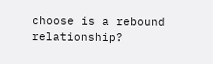choose is a rebound relationship?